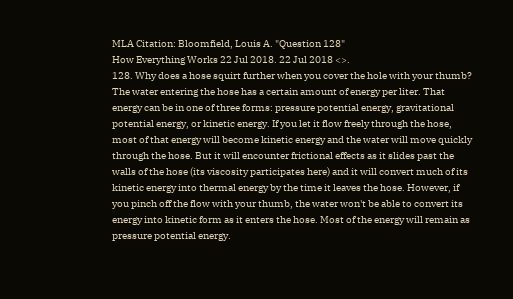MLA Citation: Bloomfield, Louis A. "Question 128"
How Everything Works 22 Jul 2018. 22 Jul 2018 <>.
128. Why does a hose squirt further when you cover the hole with your thumb?
The water entering the hose has a certain amount of energy per liter. That energy can be in one of three forms: pressure potential energy, gravitational potential energy, or kinetic energy. If you let it flow freely through the hose, most of that energy will become kinetic energy and the water will move quickly through the hose. But it will encounter frictional effects as it slides past the walls of the hose (its viscosity participates here) and it will convert much of its kinetic energy into thermal energy by the time it leaves the hose. However, if you pinch off the flow with your thumb, the water won't be able to convert its energy into kinetic form as it enters the hose. Most of the energy will remain as pressure potential energy.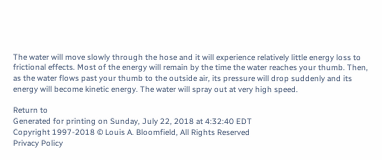The water will move slowly through the hose and it will experience relatively little energy loss to frictional effects. Most of the energy will remain by the time the water reaches your thumb. Then, as the water flows past your thumb to the outside air, its pressure will drop suddenly and its energy will become kinetic energy. The water will spray out at very high speed.

Return to
Generated for printing on Sunday, July 22, 2018 at 4:32:40 EDT
Copyright 1997-2018 © Louis A. Bloomfield, All Rights Reserved
Privacy Policy